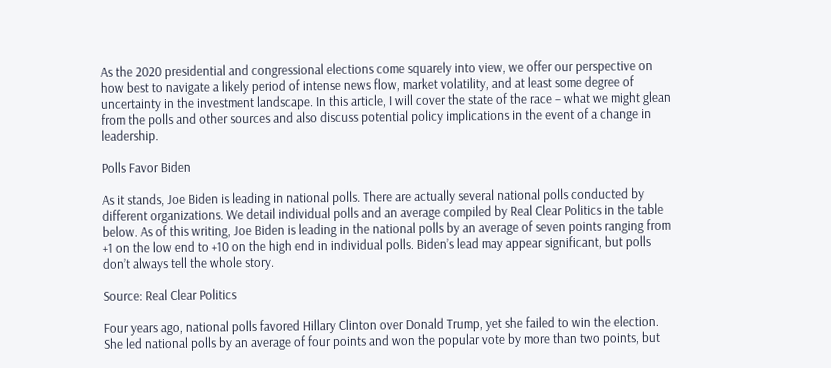As the 2020 presidential and congressional elections come squarely into view, we offer our perspective on how best to navigate a likely period of intense news flow, market volatility, and at least some degree of uncertainty in the investment landscape. In this article, I will cover the state of the race – what we might glean from the polls and other sources and also discuss potential policy implications in the event of a change in leadership.

Polls Favor Biden

As it stands, Joe Biden is leading in national polls. There are actually several national polls conducted by different organizations. We detail individual polls and an average compiled by Real Clear Politics in the table below. As of this writing, Joe Biden is leading in the national polls by an average of seven points ranging from +1 on the low end to +10 on the high end in individual polls. Biden’s lead may appear significant, but polls don’t always tell the whole story.

Source: Real Clear Politics

Four years ago, national polls favored Hillary Clinton over Donald Trump, yet she failed to win the election. She led national polls by an average of four points and won the popular vote by more than two points, but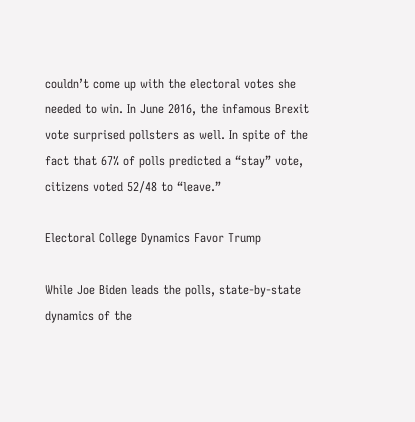couldn’t come up with the electoral votes she needed to win. In June 2016, the infamous Brexit vote surprised pollsters as well. In spite of the fact that 67% of polls predicted a “stay” vote, citizens voted 52/48 to “leave.”

Electoral College Dynamics Favor Trump

While Joe Biden leads the polls, state-by-state dynamics of the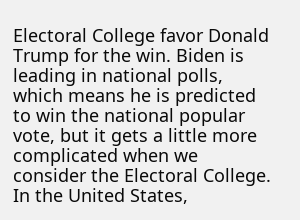Electoral College favor Donald Trump for the win. Biden is leading in national polls, which means he is predicted to win the national popular vote, but it gets a little more complicated when we consider the Electoral College. In the United States,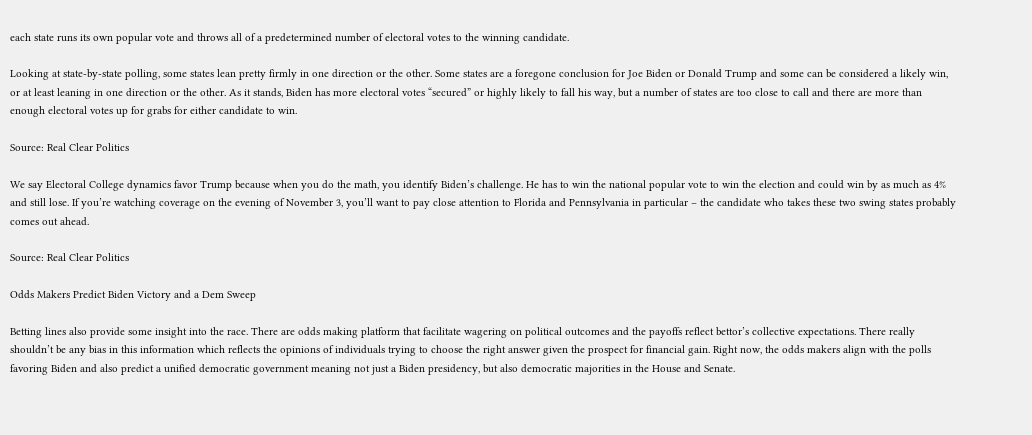each state runs its own popular vote and throws all of a predetermined number of electoral votes to the winning candidate.

Looking at state-by-state polling, some states lean pretty firmly in one direction or the other. Some states are a foregone conclusion for Joe Biden or Donald Trump and some can be considered a likely win, or at least leaning in one direction or the other. As it stands, Biden has more electoral votes “secured” or highly likely to fall his way, but a number of states are too close to call and there are more than enough electoral votes up for grabs for either candidate to win.

Source: Real Clear Politics

We say Electoral College dynamics favor Trump because when you do the math, you identify Biden’s challenge. He has to win the national popular vote to win the election and could win by as much as 4% and still lose. If you’re watching coverage on the evening of November 3, you’ll want to pay close attention to Florida and Pennsylvania in particular – the candidate who takes these two swing states probably comes out ahead.

Source: Real Clear Politics

Odds Makers Predict Biden Victory and a Dem Sweep

Betting lines also provide some insight into the race. There are odds making platform that facilitate wagering on political outcomes and the payoffs reflect bettor’s collective expectations. There really shouldn’t be any bias in this information which reflects the opinions of individuals trying to choose the right answer given the prospect for financial gain. Right now, the odds makers align with the polls favoring Biden and also predict a unified democratic government meaning not just a Biden presidency, but also democratic majorities in the House and Senate.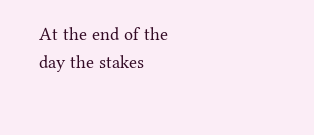At the end of the day the stakes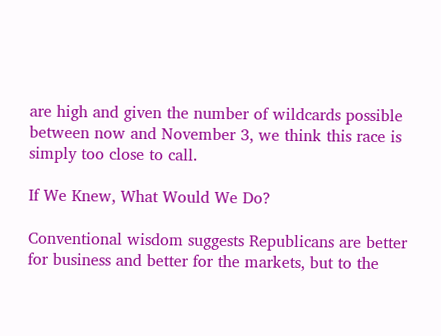are high and given the number of wildcards possible between now and November 3, we think this race is simply too close to call.

If We Knew, What Would We Do?

Conventional wisdom suggests Republicans are better for business and better for the markets, but to the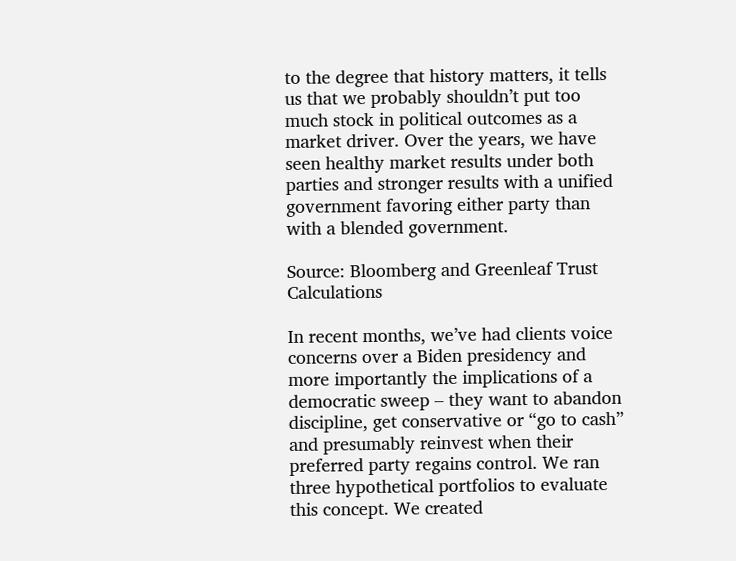to the degree that history matters, it tells us that we probably shouldn’t put too much stock in political outcomes as a market driver. Over the years, we have seen healthy market results under both parties and stronger results with a unified government favoring either party than with a blended government.

Source: Bloomberg and Greenleaf Trust Calculations

In recent months, we’ve had clients voice concerns over a Biden presidency and more importantly the implications of a democratic sweep – they want to abandon discipline, get conservative or “go to cash” and presumably reinvest when their preferred party regains control. We ran three hypothetical portfolios to evaluate this concept. We created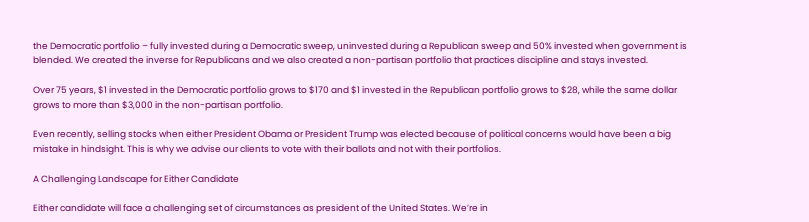the Democratic portfolio – fully invested during a Democratic sweep, uninvested during a Republican sweep and 50% invested when government is blended. We created the inverse for Republicans and we also created a non-partisan portfolio that practices discipline and stays invested.

Over 75 years, $1 invested in the Democratic portfolio grows to $170 and $1 invested in the Republican portfolio grows to $28, while the same dollar grows to more than $3,000 in the non-partisan portfolio.

Even recently, selling stocks when either President Obama or President Trump was elected because of political concerns would have been a big mistake in hindsight. This is why we advise our clients to vote with their ballots and not with their portfolios.

A Challenging Landscape for Either Candidate

Either candidate will face a challenging set of circumstances as president of the United States. We’re in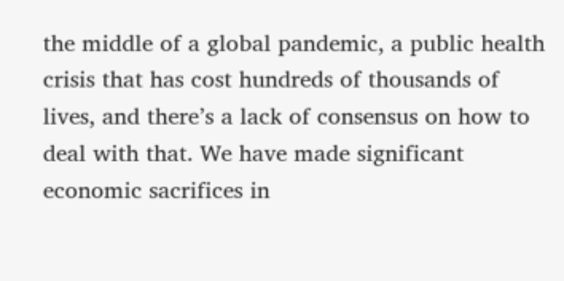the middle of a global pandemic, a public health crisis that has cost hundreds of thousands of lives, and there’s a lack of consensus on how to deal with that. We have made significant economic sacrifices in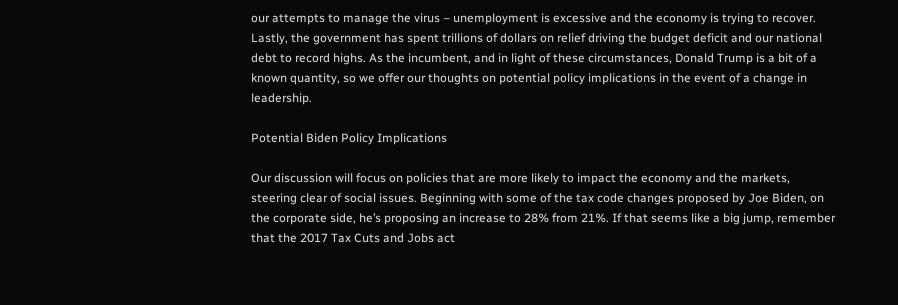our attempts to manage the virus – unemployment is excessive and the economy is trying to recover. Lastly, the government has spent trillions of dollars on relief driving the budget deficit and our national debt to record highs. As the incumbent, and in light of these circumstances, Donald Trump is a bit of a known quantity, so we offer our thoughts on potential policy implications in the event of a change in leadership.

Potential Biden Policy Implications

Our discussion will focus on policies that are more likely to impact the economy and the markets, steering clear of social issues. Beginning with some of the tax code changes proposed by Joe Biden, on the corporate side, he’s proposing an increase to 28% from 21%. If that seems like a big jump, remember that the 2017 Tax Cuts and Jobs act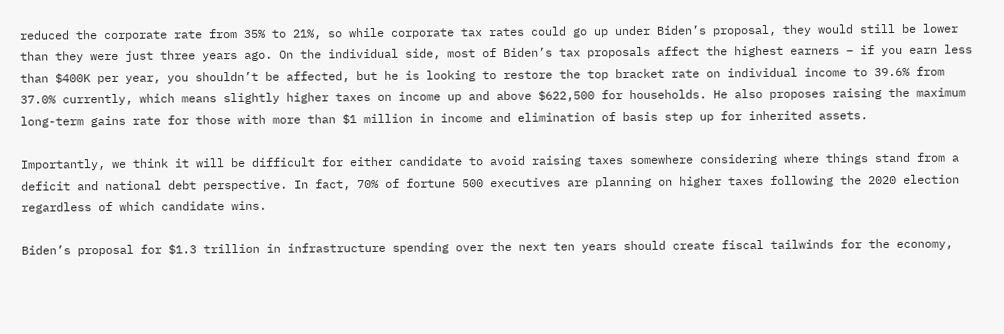reduced the corporate rate from 35% to 21%, so while corporate tax rates could go up under Biden’s proposal, they would still be lower than they were just three years ago. On the individual side, most of Biden’s tax proposals affect the highest earners – if you earn less than $400K per year, you shouldn’t be affected, but he is looking to restore the top bracket rate on individual income to 39.6% from 37.0% currently, which means slightly higher taxes on income up and above $622,500 for households. He also proposes raising the maximum long-term gains rate for those with more than $1 million in income and elimination of basis step up for inherited assets.

Importantly, we think it will be difficult for either candidate to avoid raising taxes somewhere considering where things stand from a deficit and national debt perspective. In fact, 70% of fortune 500 executives are planning on higher taxes following the 2020 election regardless of which candidate wins.

Biden’s proposal for $1.3 trillion in infrastructure spending over the next ten years should create fiscal tailwinds for the economy,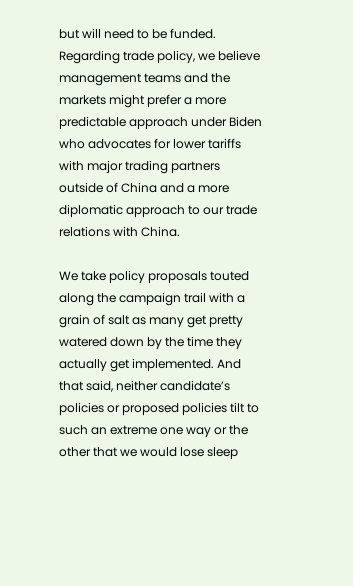but will need to be funded. Regarding trade policy, we believe management teams and the markets might prefer a more predictable approach under Biden who advocates for lower tariffs with major trading partners outside of China and a more diplomatic approach to our trade relations with China.

We take policy proposals touted along the campaign trail with a grain of salt as many get pretty watered down by the time they actually get implemented. And that said, neither candidate’s policies or proposed policies tilt to such an extreme one way or the other that we would lose sleep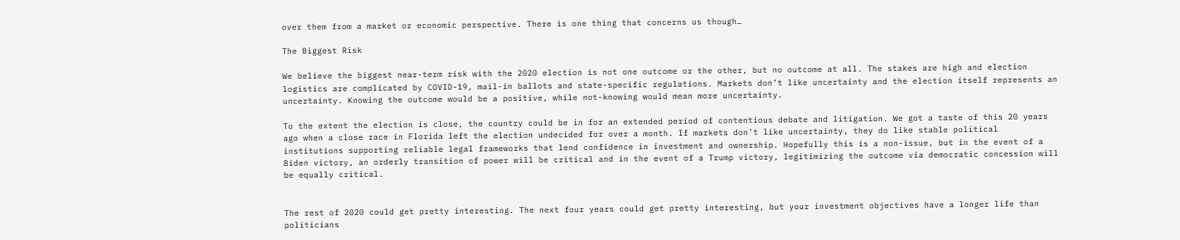over them from a market or economic perspective. There is one thing that concerns us though…

The Biggest Risk

We believe the biggest near-term risk with the 2020 election is not one outcome or the other, but no outcome at all. The stakes are high and election logistics are complicated by COVID-19, mail-in ballots and state-specific regulations. Markets don’t like uncertainty and the election itself represents an uncertainty. Knowing the outcome would be a positive, while not-knowing would mean more uncertainty.

To the extent the election is close, the country could be in for an extended period of contentious debate and litigation. We got a taste of this 20 years ago when a close race in Florida left the election undecided for over a month. If markets don’t like uncertainty, they do like stable political institutions supporting reliable legal frameworks that lend confidence in investment and ownership. Hopefully this is a non-issue, but in the event of a Biden victory, an orderly transition of power will be critical and in the event of a Trump victory, legitimizing the outcome via democratic concession will be equally critical.


The rest of 2020 could get pretty interesting. The next four years could get pretty interesting, but your investment objectives have a longer life than politicians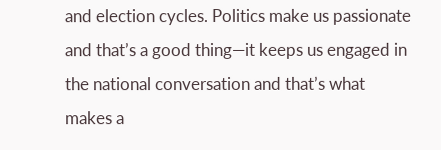and election cycles. Politics make us passionate and that’s a good thing—it keeps us engaged in the national conversation and that’s what makes a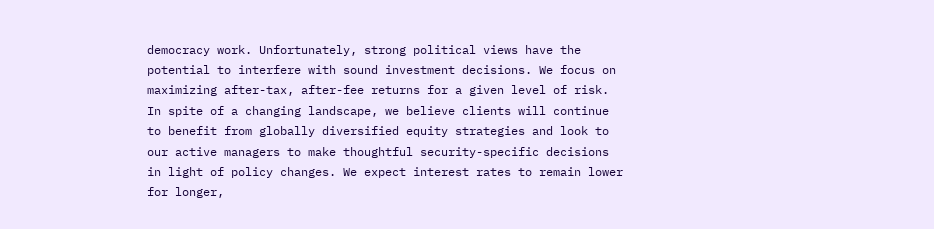democracy work. Unfortunately, strong political views have the potential to interfere with sound investment decisions. We focus on maximizing after-tax, after-fee returns for a given level of risk. In spite of a changing landscape, we believe clients will continue to benefit from globally diversified equity strategies and look to our active managers to make thoughtful security-specific decisions in light of policy changes. We expect interest rates to remain lower for longer,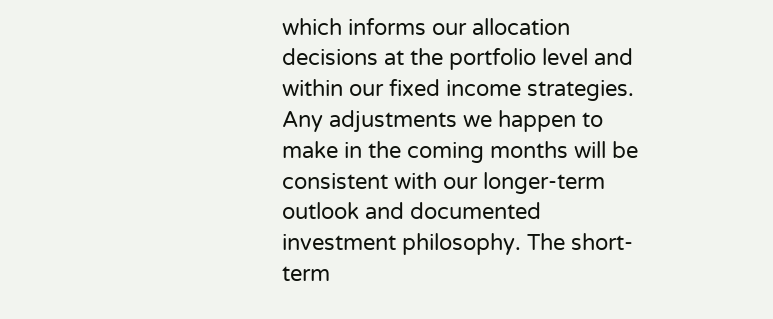which informs our allocation decisions at the portfolio level and within our fixed income strategies. Any adjustments we happen to make in the coming months will be consistent with our longer-term outlook and documented investment philosophy. The short-term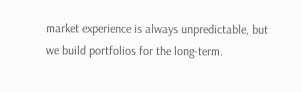market experience is always unpredictable, but we build portfolios for the long-term.